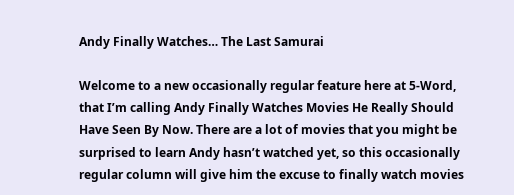Andy Finally Watches… The Last Samurai

Welcome to a new occasionally regular feature here at 5-Word, that I’m calling Andy Finally Watches Movies He Really Should Have Seen By Now. There are a lot of movies that you might be surprised to learn Andy hasn’t watched yet, so this occasionally regular column will give him the excuse to finally watch movies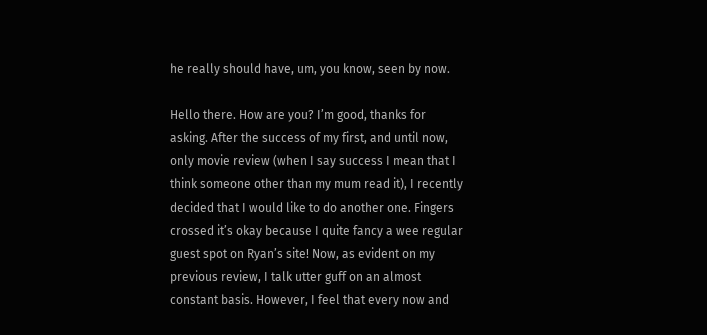he really should have, um, you know, seen by now.

Hello there. How are you? I’m good, thanks for asking. After the success of my first, and until now, only movie review (when I say success I mean that I think someone other than my mum read it), I recently decided that I would like to do another one. Fingers crossed it’s okay because I quite fancy a wee regular guest spot on Ryan’s site! Now, as evident on my previous review, I talk utter guff on an almost constant basis. However, I feel that every now and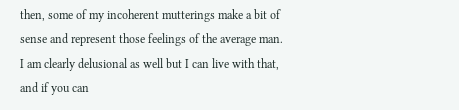then, some of my incoherent mutterings make a bit of sense and represent those feelings of the average man. I am clearly delusional as well but I can live with that, and if you can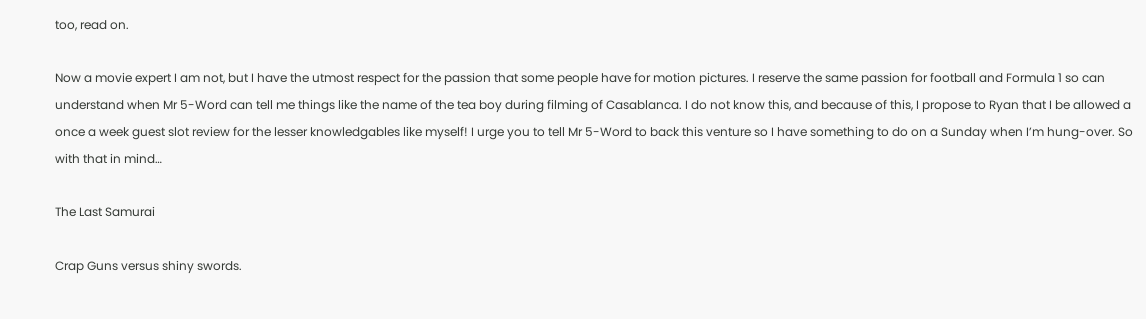too, read on.

Now a movie expert I am not, but I have the utmost respect for the passion that some people have for motion pictures. I reserve the same passion for football and Formula 1 so can understand when Mr 5-Word can tell me things like the name of the tea boy during filming of Casablanca. I do not know this, and because of this, I propose to Ryan that I be allowed a once a week guest slot review for the lesser knowledgables like myself! I urge you to tell Mr 5-Word to back this venture so I have something to do on a Sunday when I’m hung-over. So with that in mind…

The Last Samurai

Crap Guns versus shiny swords.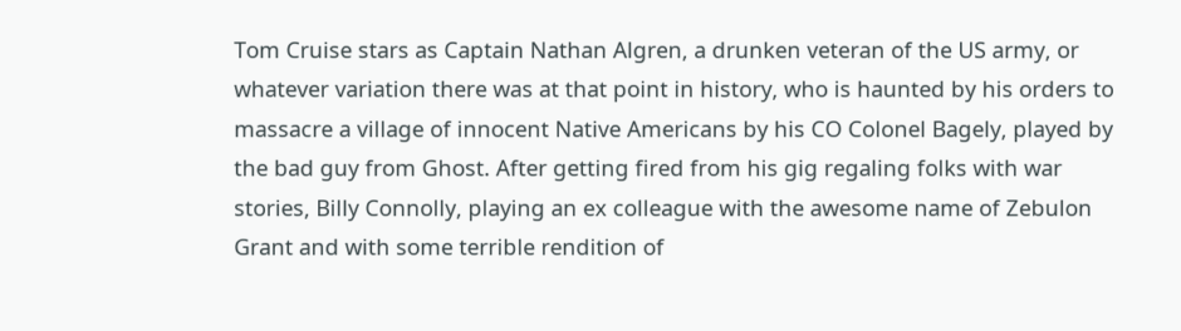Tom Cruise stars as Captain Nathan Algren, a drunken veteran of the US army, or whatever variation there was at that point in history, who is haunted by his orders to massacre a village of innocent Native Americans by his CO Colonel Bagely, played by the bad guy from Ghost. After getting fired from his gig regaling folks with war stories, Billy Connolly, playing an ex colleague with the awesome name of Zebulon Grant and with some terrible rendition of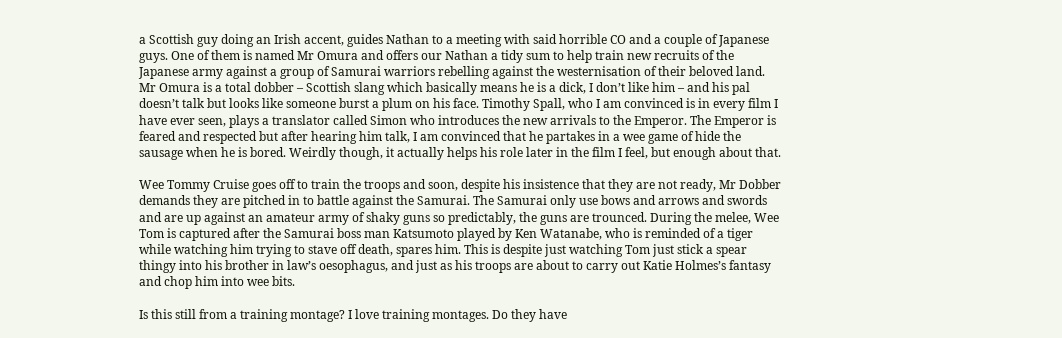a Scottish guy doing an Irish accent, guides Nathan to a meeting with said horrible CO and a couple of Japanese guys. One of them is named Mr Omura and offers our Nathan a tidy sum to help train new recruits of the Japanese army against a group of Samurai warriors rebelling against the westernisation of their beloved land. Mr Omura is a total dobber – Scottish slang which basically means he is a dick, I don’t like him – and his pal doesn’t talk but looks like someone burst a plum on his face. Timothy Spall, who I am convinced is in every film I have ever seen, plays a translator called Simon who introduces the new arrivals to the Emperor. The Emperor is feared and respected but after hearing him talk, I am convinced that he partakes in a wee game of hide the sausage when he is bored. Weirdly though, it actually helps his role later in the film I feel, but enough about that.

Wee Tommy Cruise goes off to train the troops and soon, despite his insistence that they are not ready, Mr Dobber demands they are pitched in to battle against the Samurai. The Samurai only use bows and arrows and swords and are up against an amateur army of shaky guns so predictably, the guns are trounced. During the melee, Wee Tom is captured after the Samurai boss man Katsumoto played by Ken Watanabe, who is reminded of a tiger while watching him trying to stave off death, spares him. This is despite just watching Tom just stick a spear thingy into his brother in law’s oesophagus, and just as his troops are about to carry out Katie Holmes’s fantasy and chop him into wee bits.

Is this still from a training montage? I love training montages. Do they have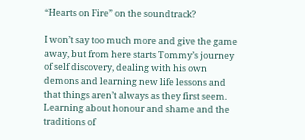“Hearts on Fire” on the soundtrack?

I won’t say too much more and give the game away, but from here starts Tommy’s journey of self discovery, dealing with his own demons and learning new life lessons and that things aren’t always as they first seem. Learning about honour and shame and the traditions of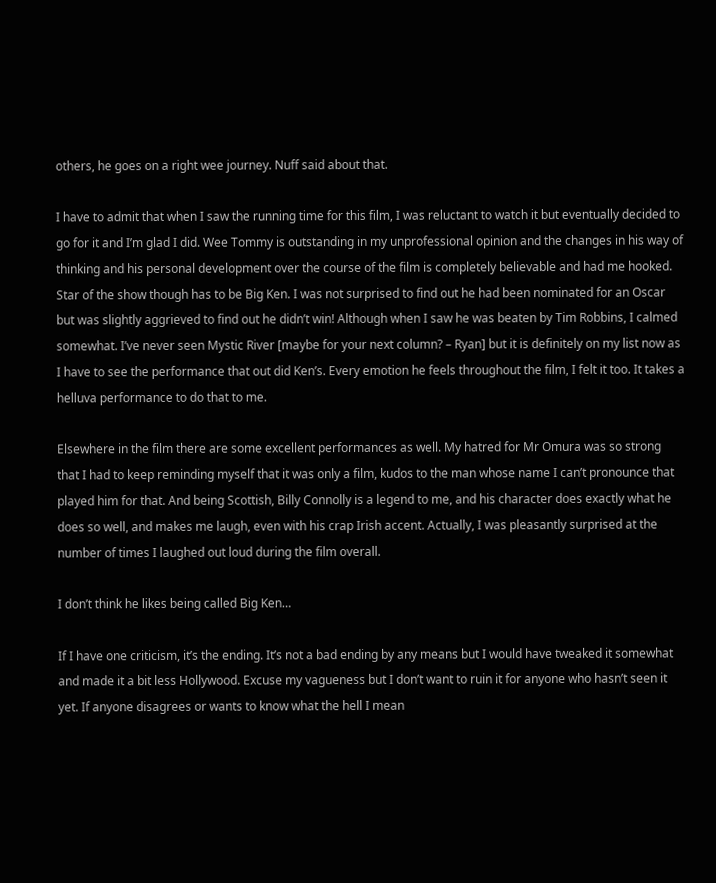others, he goes on a right wee journey. Nuff said about that.

I have to admit that when I saw the running time for this film, I was reluctant to watch it but eventually decided to go for it and I’m glad I did. Wee Tommy is outstanding in my unprofessional opinion and the changes in his way of thinking and his personal development over the course of the film is completely believable and had me hooked. Star of the show though has to be Big Ken. I was not surprised to find out he had been nominated for an Oscar but was slightly aggrieved to find out he didn’t win! Although when I saw he was beaten by Tim Robbins, I calmed somewhat. I’ve never seen Mystic River [maybe for your next column? – Ryan] but it is definitely on my list now as I have to see the performance that out did Ken’s. Every emotion he feels throughout the film, I felt it too. It takes a helluva performance to do that to me.

Elsewhere in the film there are some excellent performances as well. My hatred for Mr Omura was so strong that I had to keep reminding myself that it was only a film, kudos to the man whose name I can’t pronounce that played him for that. And being Scottish, Billy Connolly is a legend to me, and his character does exactly what he does so well, and makes me laugh, even with his crap Irish accent. Actually, I was pleasantly surprised at the number of times I laughed out loud during the film overall.

I don’t think he likes being called Big Ken…

If I have one criticism, it’s the ending. It’s not a bad ending by any means but I would have tweaked it somewhat and made it a bit less Hollywood. Excuse my vagueness but I don’t want to ruin it for anyone who hasn’t seen it yet. If anyone disagrees or wants to know what the hell I mean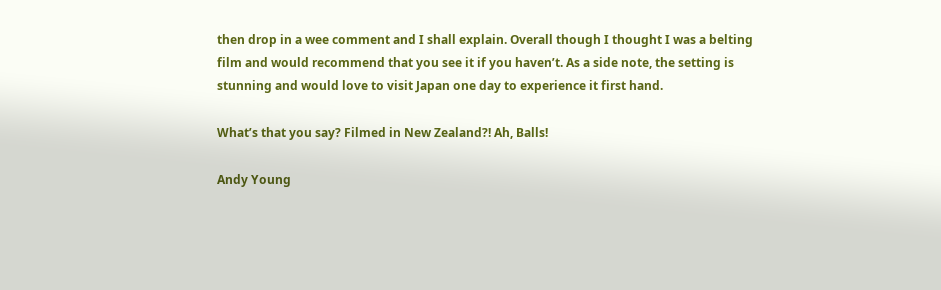then drop in a wee comment and I shall explain. Overall though I thought I was a belting film and would recommend that you see it if you haven’t. As a side note, the setting is stunning and would love to visit Japan one day to experience it first hand.

What’s that you say? Filmed in New Zealand?! Ah, Balls!

Andy Young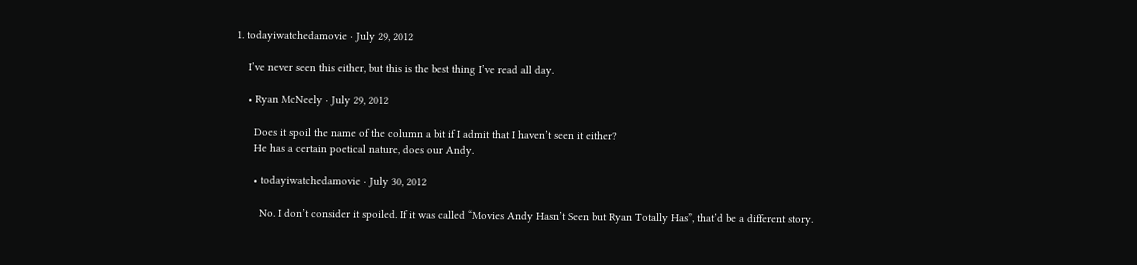1. todayiwatchedamovie · July 29, 2012

    I’ve never seen this either, but this is the best thing I’ve read all day.

    • Ryan McNeely · July 29, 2012

      Does it spoil the name of the column a bit if I admit that I haven’t seen it either?
      He has a certain poetical nature, does our Andy.

      • todayiwatchedamovie · July 30, 2012

        No. I don’t consider it spoiled. If it was called “Movies Andy Hasn’t Seen but Ryan Totally Has”, that’d be a different story.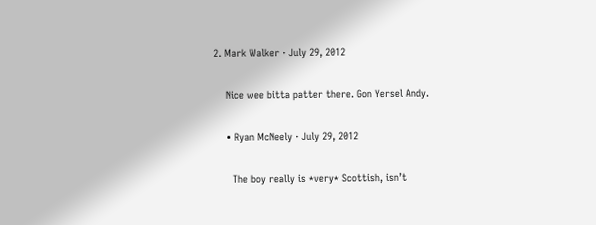2. Mark Walker · July 29, 2012

    Nice wee bitta patter there. Gon Yersel Andy.

    • Ryan McNeely · July 29, 2012

      The boy really is *very* Scottish, isn’t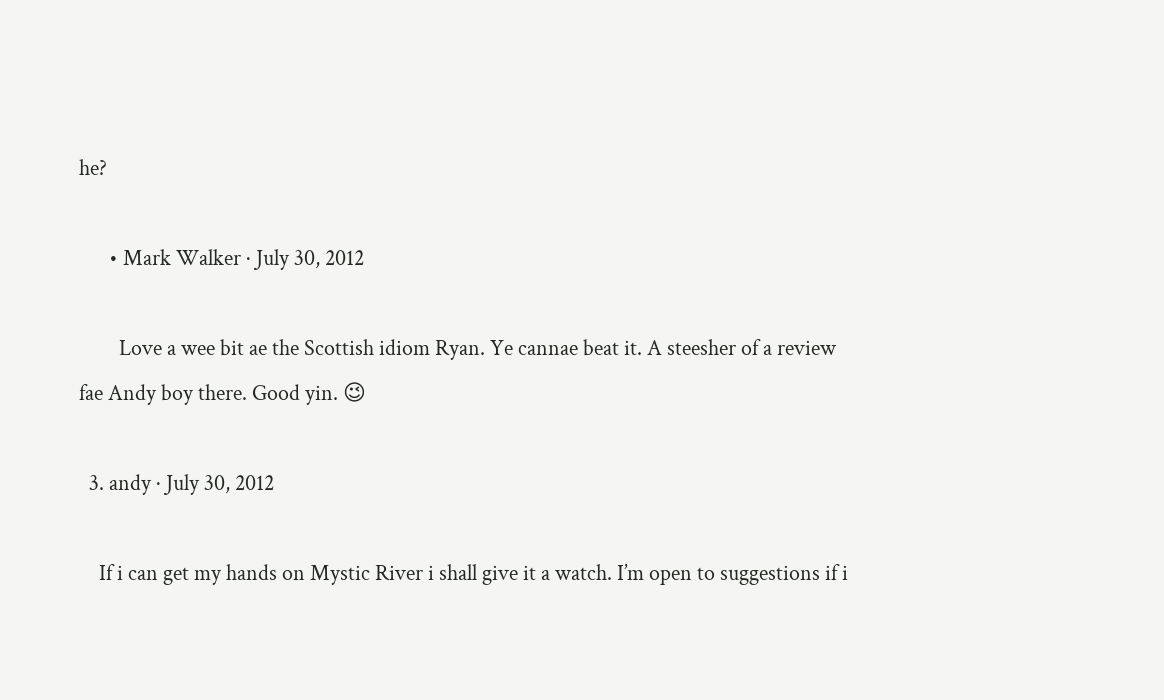he?

      • Mark Walker · July 30, 2012

        Love a wee bit ae the Scottish idiom Ryan. Ye cannae beat it. A steesher of a review fae Andy boy there. Good yin. 😉

  3. andy · July 30, 2012

    If i can get my hands on Mystic River i shall give it a watch. I’m open to suggestions if i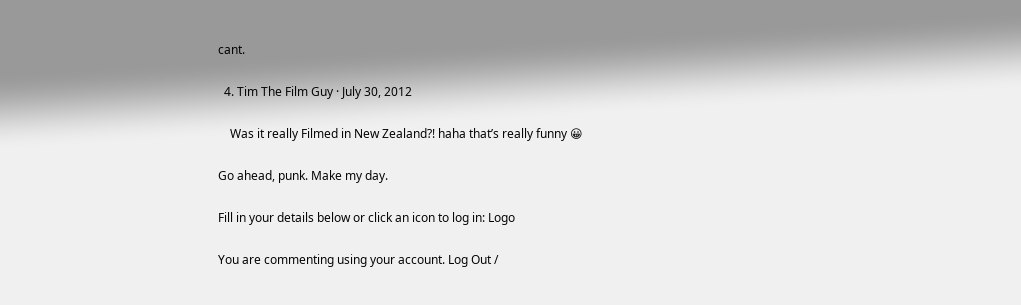cant.

  4. Tim The Film Guy · July 30, 2012

    Was it really Filmed in New Zealand?! haha that’s really funny 😀

Go ahead, punk. Make my day.

Fill in your details below or click an icon to log in: Logo

You are commenting using your account. Log Out /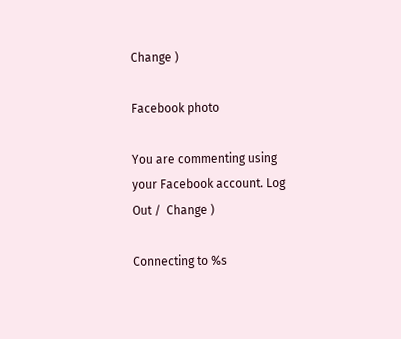Change )

Facebook photo

You are commenting using your Facebook account. Log Out /  Change )

Connecting to %s